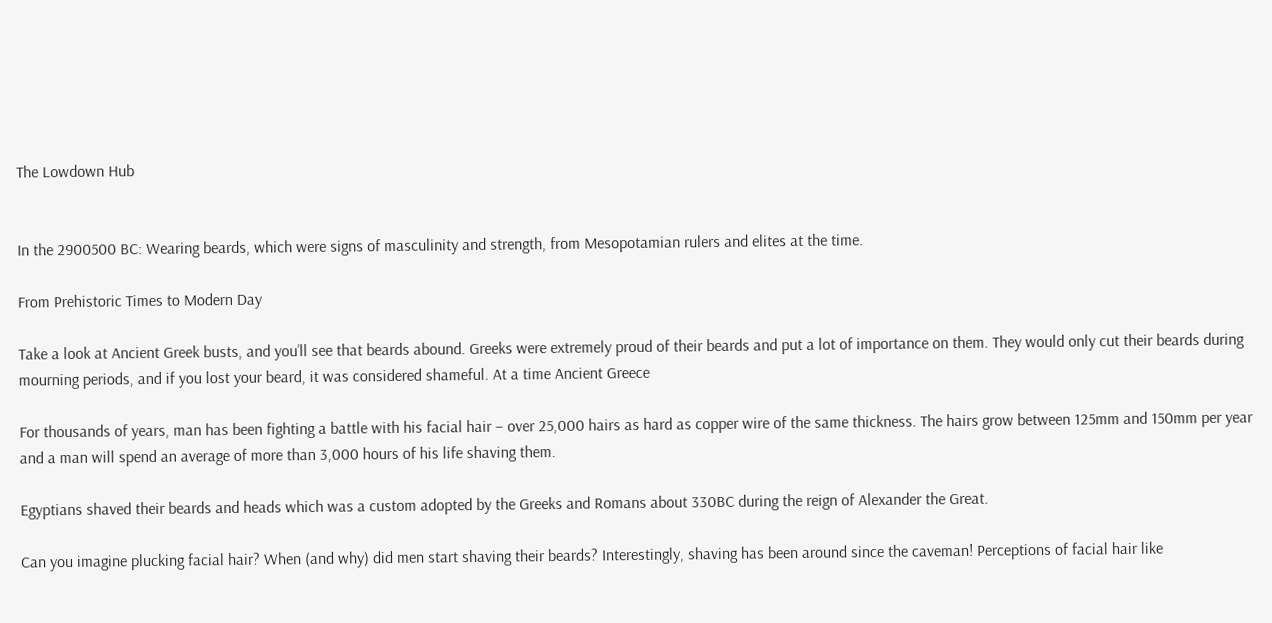The Lowdown Hub


In the 2900500 BC: Wearing beards, which were signs of masculinity and strength, from Mesopotamian rulers and elites at the time.

From Prehistoric Times to Modern Day

Take a look at Ancient Greek busts, and you’ll see that beards abound. Greeks were extremely proud of their beards and put a lot of importance on them. They would only cut their beards during mourning periods, and if you lost your beard, it was considered shameful. At a time Ancient Greece

For thousands of years, man has been fighting a battle with his facial hair – over 25,000 hairs as hard as copper wire of the same thickness. The hairs grow between 125mm and 150mm per year and a man will spend an average of more than 3,000 hours of his life shaving them.

Egyptians shaved their beards and heads which was a custom adopted by the Greeks and Romans about 330BC during the reign of Alexander the Great.

Can you imagine plucking facial hair? When (and why) did men start shaving their beards? Interestingly, shaving has been around since the caveman! Perceptions of facial hair like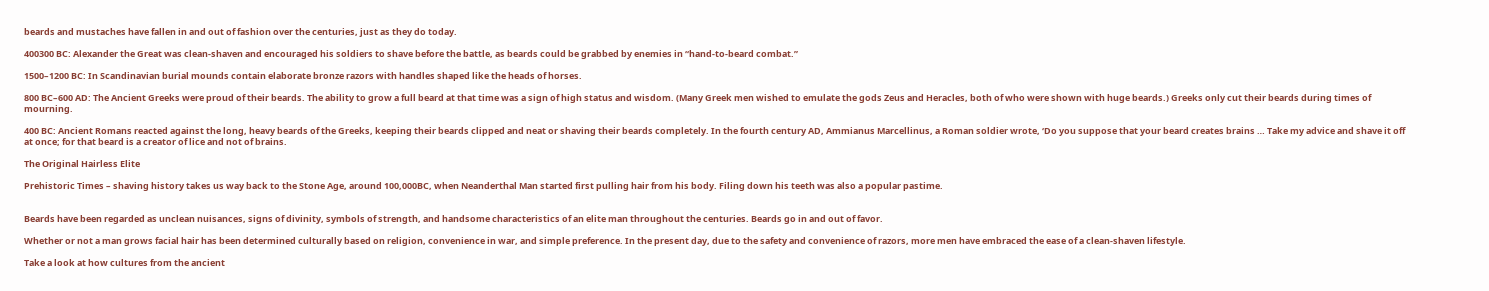beards and mustaches have fallen in and out of fashion over the centuries, just as they do today.

400300 BC: Alexander the Great was clean-shaven and encouraged his soldiers to shave before the battle, as beards could be grabbed by enemies in “hand-to-beard combat.”

1500–1200 BC: In Scandinavian burial mounds contain elaborate bronze razors with handles shaped like the heads of horses.

800 BC–600 AD: The Ancient Greeks were proud of their beards. The ability to grow a full beard at that time was a sign of high status and wisdom. (Many Greek men wished to emulate the gods Zeus and Heracles, both of who were shown with huge beards.) Greeks only cut their beards during times of mourning.

400 BC: Ancient Romans reacted against the long, heavy beards of the Greeks, keeping their beards clipped and neat or shaving their beards completely. In the fourth century AD, Ammianus Marcellinus, a Roman soldier wrote, ‘Do you suppose that your beard creates brains … Take my advice and shave it off at once; for that beard is a creator of lice and not of brains.

The Original Hairless Elite

Prehistoric Times – shaving history takes us way back to the Stone Age, around 100,000BC, when Neanderthal Man started first pulling hair from his body. Filing down his teeth was also a popular pastime.


Beards have been regarded as unclean nuisances, signs of divinity, symbols of strength, and handsome characteristics of an elite man throughout the centuries. Beards go in and out of favor.

Whether or not a man grows facial hair has been determined culturally based on religion, convenience in war, and simple preference. In the present day, due to the safety and convenience of razors, more men have embraced the ease of a clean-shaven lifestyle.

Take a look at how cultures from the ancient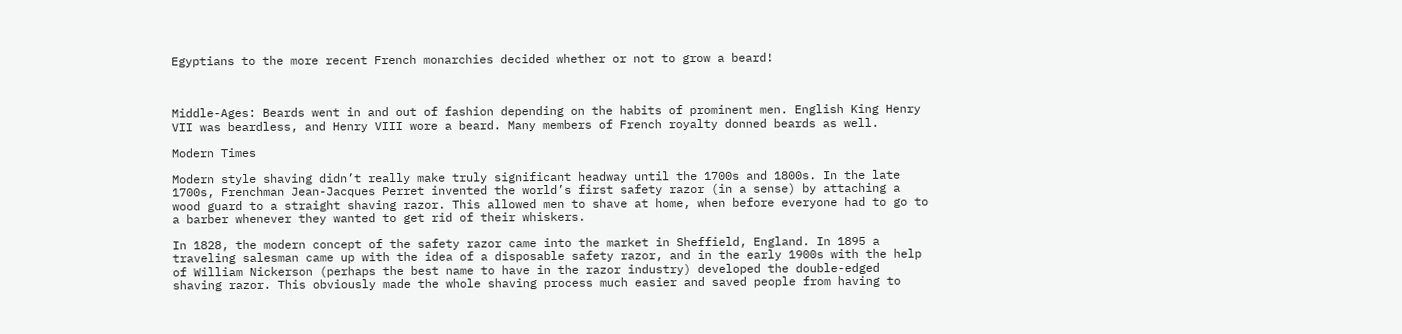Egyptians to the more recent French monarchies decided whether or not to grow a beard!



Middle-Ages: Beards went in and out of fashion depending on the habits of prominent men. English King Henry VII was beardless, and Henry VIII wore a beard. Many members of French royalty donned beards as well.

Modern Times

Modern style shaving didn’t really make truly significant headway until the 1700s and 1800s. In the late 1700s, Frenchman Jean-Jacques Perret invented the world’s first safety razor (in a sense) by attaching a wood guard to a straight shaving razor. This allowed men to shave at home, when before everyone had to go to a barber whenever they wanted to get rid of their whiskers.

In 1828, the modern concept of the safety razor came into the market in Sheffield, England. In 1895 a traveling salesman came up with the idea of a disposable safety razor, and in the early 1900s with the help of William Nickerson (perhaps the best name to have in the razor industry) developed the double-edged shaving razor. This obviously made the whole shaving process much easier and saved people from having to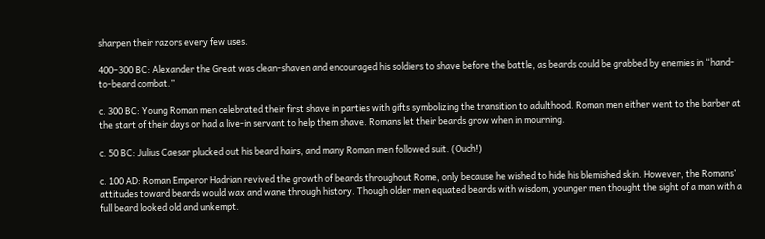sharpen their razors every few uses.

400–300 BC: Alexander the Great was clean-shaven and encouraged his soldiers to shave before the battle, as beards could be grabbed by enemies in “hand-to-beard combat.”

c. 300 BC: Young Roman men celebrated their first shave in parties with gifts symbolizing the transition to adulthood. Roman men either went to the barber at the start of their days or had a live-in servant to help them shave. Romans let their beards grow when in mourning.

c. 50 BC: Julius Caesar plucked out his beard hairs, and many Roman men followed suit. (Ouch!)

c. 100 AD: Roman Emperor Hadrian revived the growth of beards throughout Rome, only because he wished to hide his blemished skin. However, the Romans’ attitudes toward beards would wax and wane through history. Though older men equated beards with wisdom, younger men thought the sight of a man with a full beard looked old and unkempt.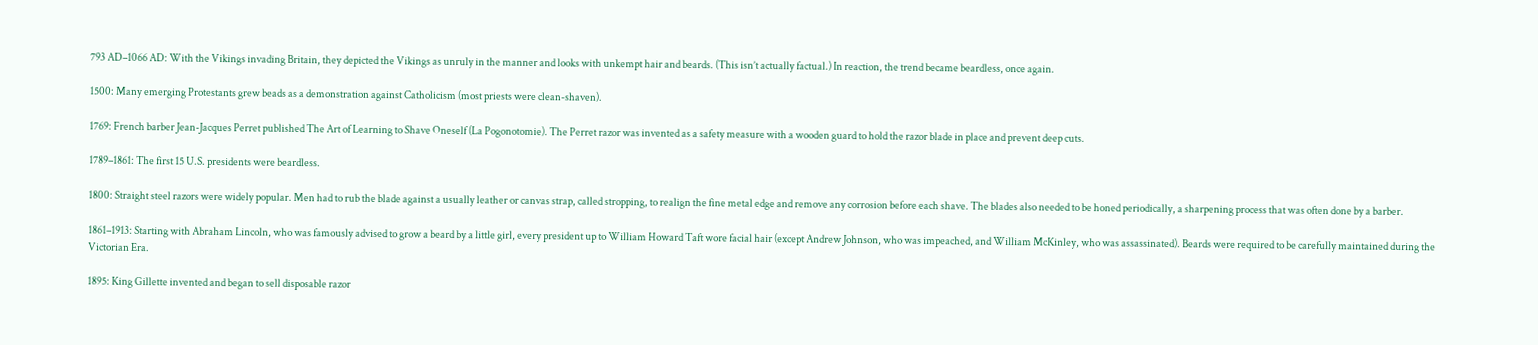793 AD–1066 AD: With the Vikings invading Britain, they depicted the Vikings as unruly in the manner and looks with unkempt hair and beards. (This isn’t actually factual.) In reaction, the trend became beardless, once again.

1500: Many emerging Protestants grew beads as a demonstration against Catholicism (most priests were clean-shaven).

1769: French barber Jean-Jacques Perret published The Art of Learning to Shave Oneself (La Pogonotomie). The Perret razor was invented as a safety measure with a wooden guard to hold the razor blade in place and prevent deep cuts.

1789–1861: The first 15 U.S. presidents were beardless.

1800: Straight steel razors were widely popular. Men had to rub the blade against a usually leather or canvas strap, called stropping, to realign the fine metal edge and remove any corrosion before each shave. The blades also needed to be honed periodically, a sharpening process that was often done by a barber.

1861–1913: Starting with Abraham Lincoln, who was famously advised to grow a beard by a little girl, every president up to William Howard Taft wore facial hair (except Andrew Johnson, who was impeached, and William McKinley, who was assassinated). Beards were required to be carefully maintained during the Victorian Era.

1895: King Gillette invented and began to sell disposable razor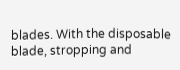blades. With the disposable blade, stropping and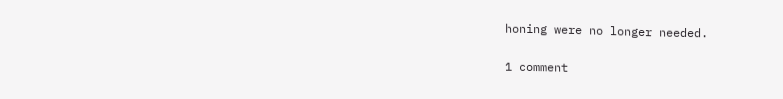honing were no longer needed.

1 comment